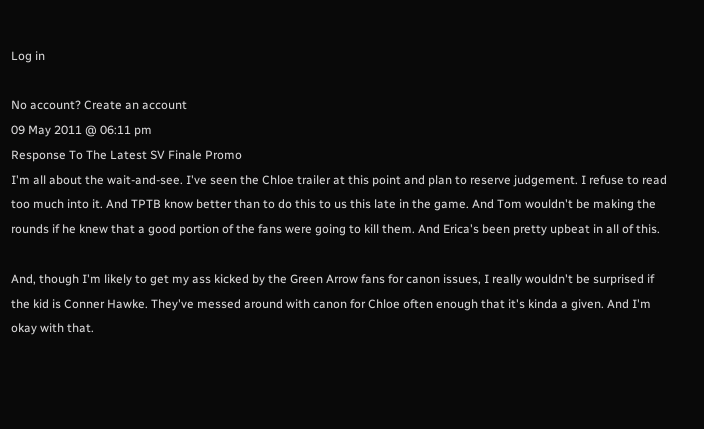Log in

No account? Create an account
09 May 2011 @ 06:11 pm
Response To The Latest SV Finale Promo
I'm all about the wait-and-see. I've seen the Chloe trailer at this point and plan to reserve judgement. I refuse to read too much into it. And TPTB know better than to do this to us this late in the game. And Tom wouldn't be making the rounds if he knew that a good portion of the fans were going to kill them. And Erica's been pretty upbeat in all of this.

And, though I'm likely to get my ass kicked by the Green Arrow fans for canon issues, I really wouldn't be surprised if the kid is Conner Hawke. They've messed around with canon for Chloe often enough that it's kinda a given. And I'm okay with that.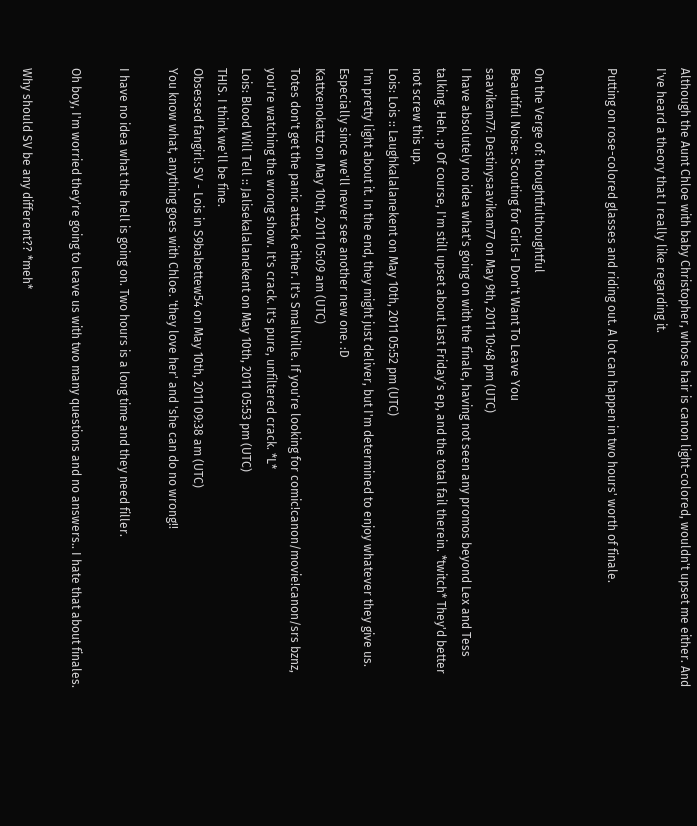Although the Aunt Chloe with baby Christopher, whose hair is canon light-colored, wouldn't upset me either. And I've heard a theory that I really like regarding it.

Putting on rose-colored glasses and riding out. A lot can happen in two hours' worth of finale.


On the Verge of: thoughtfulthoughtful
Beautiful Noise: Scouting for Girls-I Don't Want To Leave You
saavikam77: Destinysaavikam77 on May 9th, 2011 10:48 pm (UTC)
I have absolutely no idea what's going on with the finale, having not seen any promos beyond Lex and Tess talking. Heh. :p Of course, I'm still upset about last Friday's ep, and the total fail therein. *twitch* They'd better not screw this up.
Lois: Lois :: Laughkalalanekent on May 10th, 2011 05:52 pm (UTC)
I'm pretty light about it. In the end, they might just deliver, but I'm determined to enjoy whatever they give us. Especially since we'll never see another new one. :D
Kattxenokattz on May 10th, 2011 05:09 am (UTC)
Totes don't get the panic attack either. It's Smallville. If you're looking for comic!canon/movie!canon/srs bznz, you're watching the wrong show. It's crack. It's pure, unfiltered crack. *L*
Lois: Blood Will Tell :: Jalisekalalanekent on May 10th, 2011 05:53 pm (UTC)
THIS. I think we'll be fine.
Obsessed fangirl: SV - Lois in S9babettew54 on May 10th, 2011 09:38 am (UTC)
You know what, anything goes with Chloe. 'they love her' and 'she can do no wrong!!

I have no idea what the hell is going on. Two hours is a long time and they need filler.

Oh boy, I'm worried they're going to leave us with two many questions and no answers.. I hate that about finales.

Why should SV be any different?? *meh*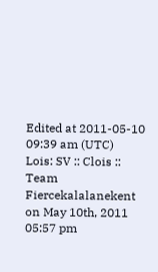Edited at 2011-05-10 09:39 am (UTC)
Lois: SV :: Clois :: Team Fiercekalalanekent on May 10th, 2011 05:57 pm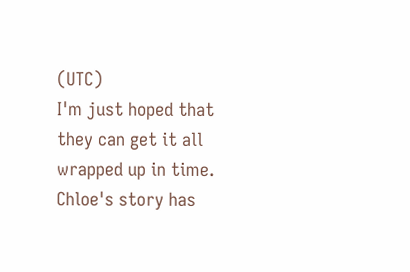(UTC)
I'm just hoped that they can get it all wrapped up in time. Chloe's story has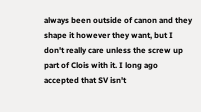always been outside of canon and they shape it however they want, but I don't really care unless the screw up part of Clois with it. I long ago accepted that SV isn't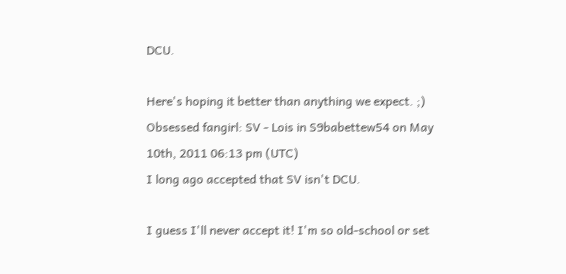DCU.

Here's hoping it better than anything we expect. ;)
Obsessed fangirl: SV - Lois in S9babettew54 on May 10th, 2011 06:13 pm (UTC)
I long ago accepted that SV isn't DCU.

I guess I'll never accept it! I'm so old-school or set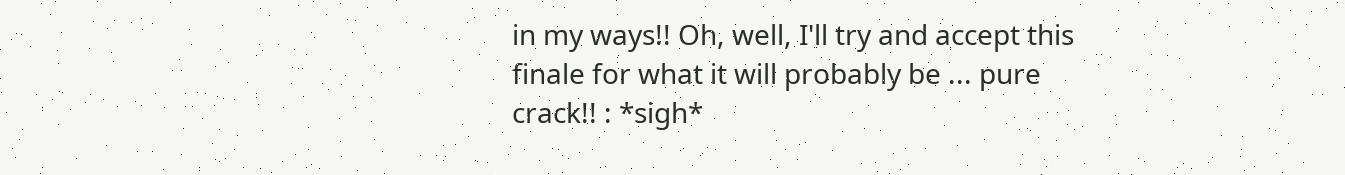in my ways!! Oh, well, I'll try and accept this finale for what it will probably be ... pure crack!! : *sigh*